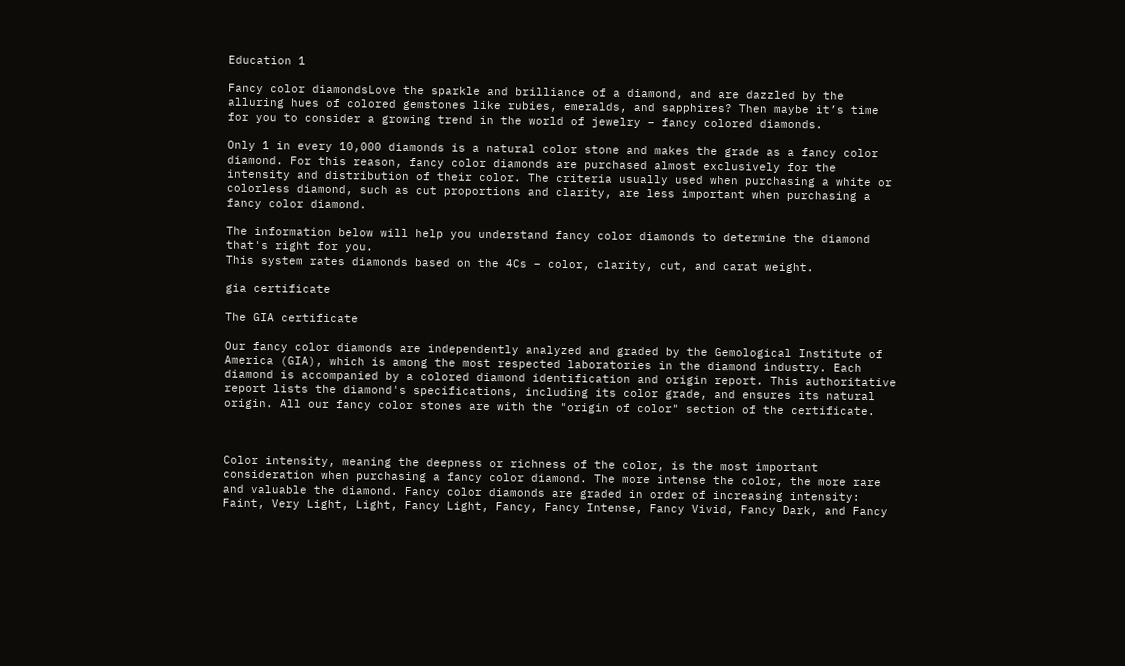Education 1

Fancy color diamondsLove the sparkle and brilliance of a diamond, and are dazzled by the alluring hues of colored gemstones like rubies, emeralds, and sapphires? Then maybe it’s time for you to consider a growing trend in the world of jewelry – fancy colored diamonds.

Only 1 in every 10,000 diamonds is a natural color stone and makes the grade as a fancy color diamond. For this reason, fancy color diamonds are purchased almost exclusively for the intensity and distribution of their color. The criteria usually used when purchasing a white or colorless diamond, such as cut proportions and clarity, are less important when purchasing a fancy color diamond.

The information below will help you understand fancy color diamonds to determine the diamond that's right for you.
This system rates diamonds based on the 4Cs – color, clarity, cut, and carat weight.

gia certificate

The GIA certificate

Our fancy color diamonds are independently analyzed and graded by the Gemological Institute of America (GIA), which is among the most respected laboratories in the diamond industry. Each diamond is accompanied by a colored diamond identification and origin report. This authoritative report lists the diamond's specifications, including its color grade, and ensures its natural origin. All our fancy color stones are with the "origin of color" section of the certificate.



Color intensity, meaning the deepness or richness of the color, is the most important consideration when purchasing a fancy color diamond. The more intense the color, the more rare and valuable the diamond. Fancy color diamonds are graded in order of increasing intensity: Faint, Very Light, Light, Fancy Light, Fancy, Fancy Intense, Fancy Vivid, Fancy Dark, and Fancy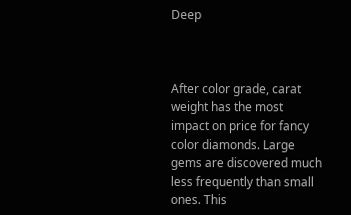Deep



After color grade, carat weight has the most impact on price for fancy color diamonds. Large gems are discovered much less frequently than small ones. This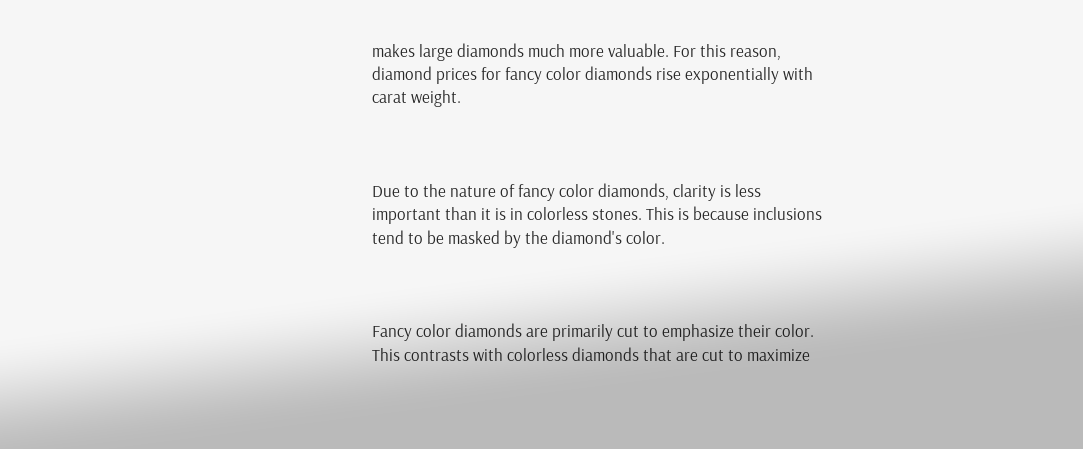makes large diamonds much more valuable. For this reason, diamond prices for fancy color diamonds rise exponentially with carat weight.



Due to the nature of fancy color diamonds, clarity is less important than it is in colorless stones. This is because inclusions tend to be masked by the diamond's color.



Fancy color diamonds are primarily cut to emphasize their color. This contrasts with colorless diamonds that are cut to maximize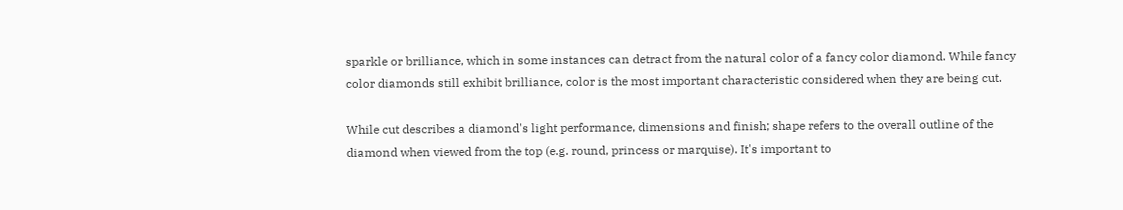sparkle or brilliance, which in some instances can detract from the natural color of a fancy color diamond. While fancy color diamonds still exhibit brilliance, color is the most important characteristic considered when they are being cut.

While cut describes a diamond's light performance, dimensions and finish; shape refers to the overall outline of the diamond when viewed from the top (e.g. round, princess or marquise). It's important to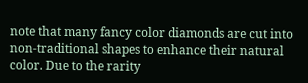note that many fancy color diamonds are cut into non-traditional shapes to enhance their natural color. Due to the rarity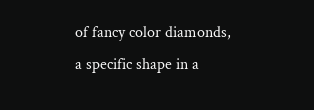of fancy color diamonds, a specific shape in a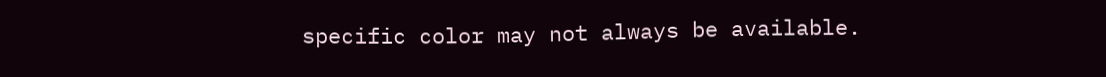specific color may not always be available.